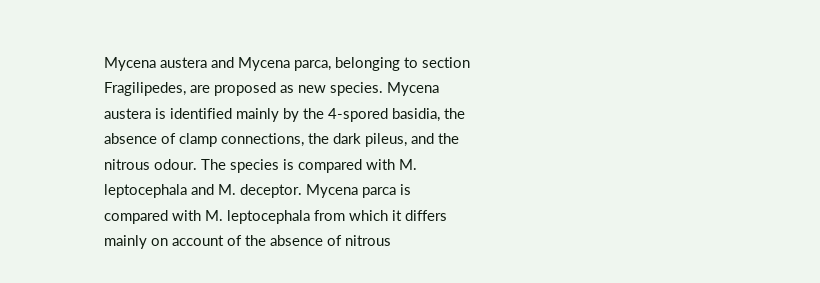Mycena austera and Mycena parca, belonging to section Fragilipedes, are proposed as new species. Mycena austera is identified mainly by the 4-spored basidia, the absence of clamp connections, the dark pileus, and the nitrous odour. The species is compared with M. leptocephala and M. deceptor. Mycena parca is compared with M. leptocephala from which it differs mainly on account of the absence of nitrous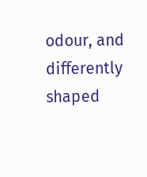odour, and differently shaped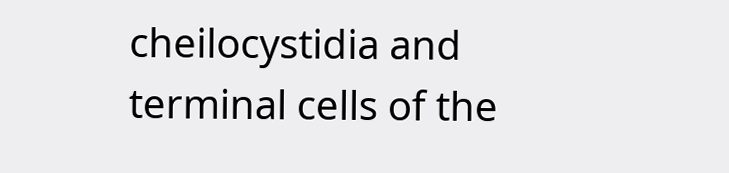cheilocystidia and terminal cells of the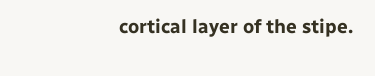cortical layer of the stipe.